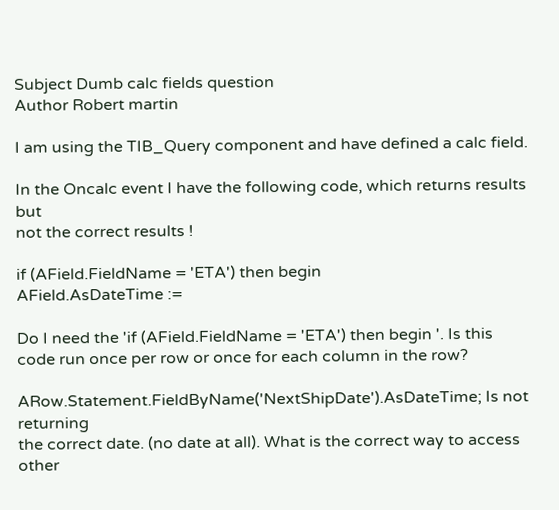Subject Dumb calc fields question
Author Robert martin

I am using the TIB_Query component and have defined a calc field.

In the Oncalc event I have the following code, which returns results but
not the correct results !

if (AField.FieldName = 'ETA') then begin
AField.AsDateTime :=

Do I need the 'if (AField.FieldName = 'ETA') then begin '. Is this
code run once per row or once for each column in the row?

ARow.Statement.FieldByName('NextShipDate').AsDateTime; Is not returning
the correct date. (no date at all). What is the correct way to access
other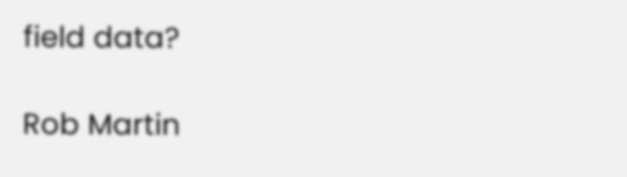field data?

Rob Martin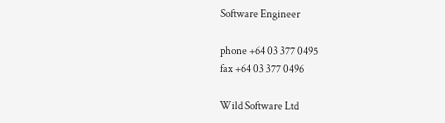Software Engineer

phone +64 03 377 0495
fax +64 03 377 0496

Wild Software Ltd